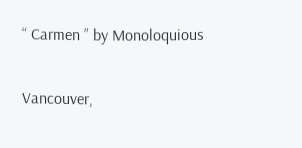“ Carmen ” by Monoloquious

Vancouver,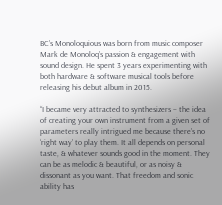BC’s Monoloquious was born from music composer Mark de Monoloq’s passion & engagement with sound design. He spent 3 years experimenting with both hardware & software musical tools before releasing his debut album in 2015.

“I became very attracted to synthesizers – the idea of creating your own instrument from a given set of parameters really intrigued me because there’s no ‘right way’ to play them. It all depends on personal taste, & whatever sounds good in the moment. They can be as melodic & beautiful, or as noisy & dissonant as you want. That freedom and sonic ability has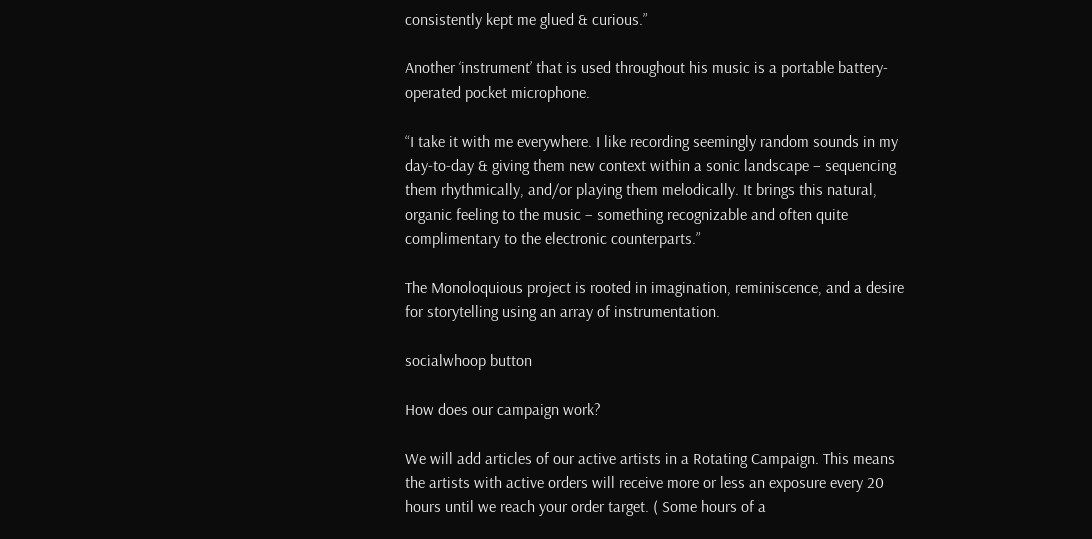consistently kept me glued & curious.”

Another ‘instrument’ that is used throughout his music is a portable battery-operated pocket microphone.

“I take it with me everywhere. I like recording seemingly random sounds in my day-to-day & giving them new context within a sonic landscape – sequencing them rhythmically, and/or playing them melodically. It brings this natural, organic feeling to the music – something recognizable and often quite complimentary to the electronic counterparts.”

The Monoloquious project is rooted in imagination, reminiscence, and a desire for storytelling using an array of instrumentation.

socialwhoop button

How does our campaign work?

We will add articles of our active artists in a Rotating Campaign. This means the artists with active orders will receive more or less an exposure every 20 hours until we reach your order target. ( Some hours of a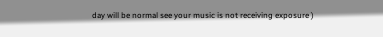day will be normal see your music is not receiving exposure )